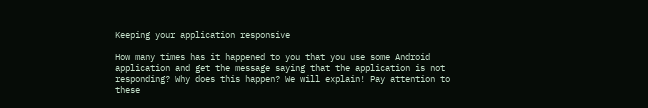Keeping your application responsive

How many times has it happened to you that you use some Android application and get the message saying that the application is not responding? Why does this happen? We will explain! Pay attention to these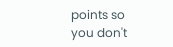points so you don't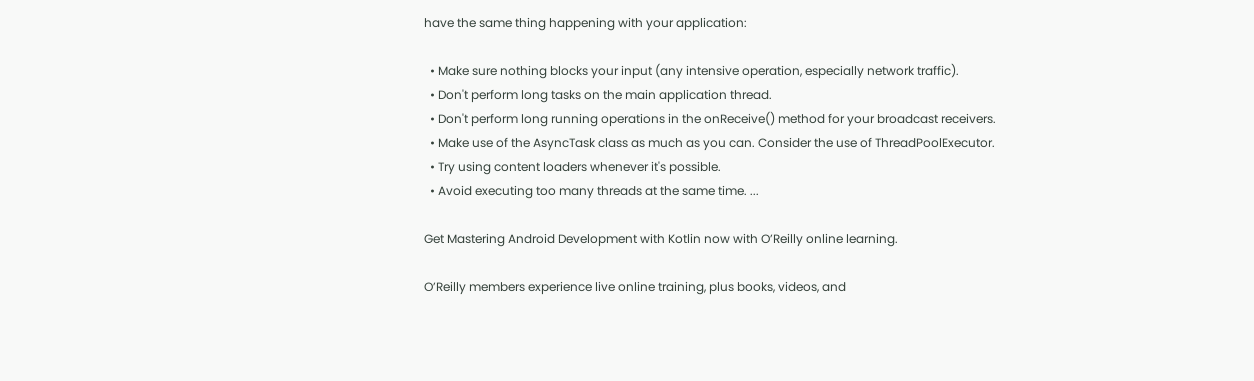have the same thing happening with your application:

  • Make sure nothing blocks your input (any intensive operation, especially network traffic).
  • Don't perform long tasks on the main application thread.
  • Don't perform long running operations in the onReceive() method for your broadcast receivers.
  • Make use of the AsyncTask class as much as you can. Consider the use of ThreadPoolExecutor.
  • Try using content loaders whenever it's possible.
  • Avoid executing too many threads at the same time. ...

Get Mastering Android Development with Kotlin now with O’Reilly online learning.

O’Reilly members experience live online training, plus books, videos, and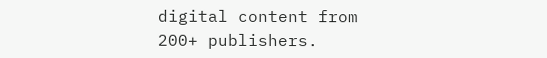digital content from 200+ publishers.